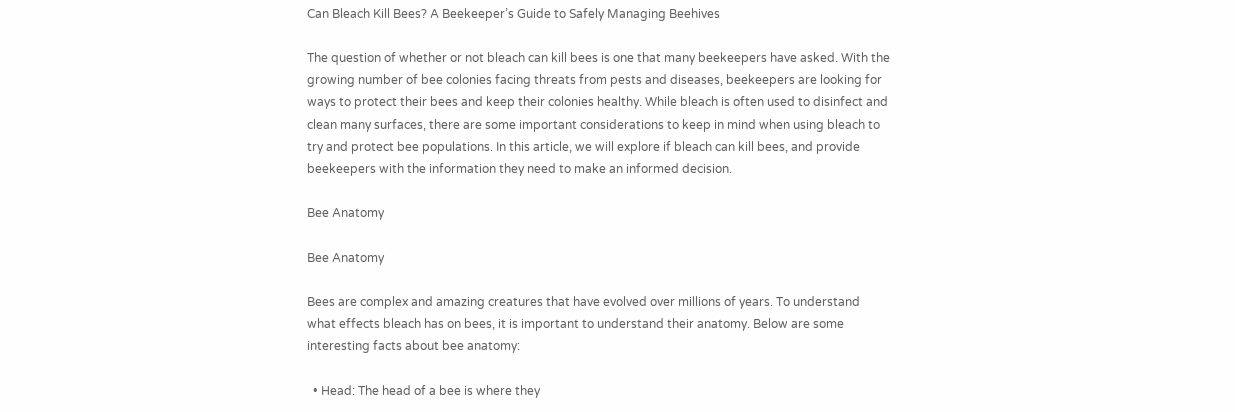Can Bleach Kill Bees? A Beekeeper’s Guide to Safely Managing Beehives

The question of whether or not bleach can kill bees is one that many beekeepers have asked. With the growing number of bee colonies facing threats from pests and diseases, beekeepers are looking for ways to protect their bees and keep their colonies healthy. While bleach is often used to disinfect and clean many surfaces, there are some important considerations to keep in mind when using bleach to try and protect bee populations. In this article, we will explore if bleach can kill bees, and provide beekeepers with the information they need to make an informed decision.

Bee Anatomy

Bee Anatomy

Bees are complex and amazing creatures that have evolved over millions of years. To understand what effects bleach has on bees, it is important to understand their anatomy. Below are some interesting facts about bee anatomy:

  • Head: The head of a bee is where they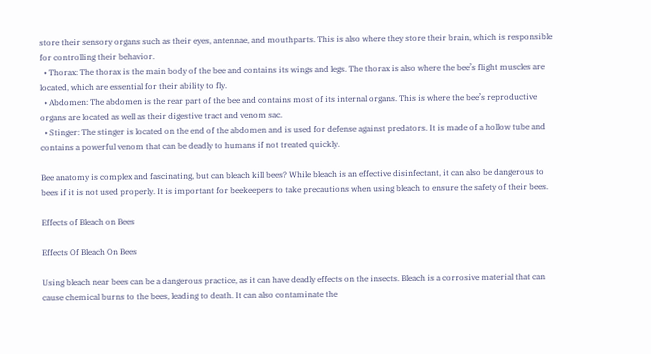store their sensory organs such as their eyes, antennae, and mouthparts. This is also where they store their brain, which is responsible for controlling their behavior.
  • Thorax: The thorax is the main body of the bee and contains its wings and legs. The thorax is also where the bee’s flight muscles are located, which are essential for their ability to fly.
  • Abdomen: The abdomen is the rear part of the bee and contains most of its internal organs. This is where the bee’s reproductive organs are located as well as their digestive tract and venom sac.
  • Stinger: The stinger is located on the end of the abdomen and is used for defense against predators. It is made of a hollow tube and contains a powerful venom that can be deadly to humans if not treated quickly.

Bee anatomy is complex and fascinating, but can bleach kill bees? While bleach is an effective disinfectant, it can also be dangerous to bees if it is not used properly. It is important for beekeepers to take precautions when using bleach to ensure the safety of their bees.

Effects of Bleach on Bees

Effects Of Bleach On Bees

Using bleach near bees can be a dangerous practice, as it can have deadly effects on the insects. Bleach is a corrosive material that can cause chemical burns to the bees, leading to death. It can also contaminate the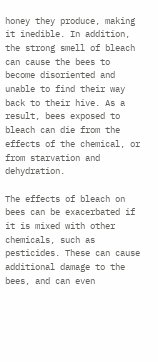honey they produce, making it inedible. In addition, the strong smell of bleach can cause the bees to become disoriented and unable to find their way back to their hive. As a result, bees exposed to bleach can die from the effects of the chemical, or from starvation and dehydration.

The effects of bleach on bees can be exacerbated if it is mixed with other chemicals, such as pesticides. These can cause additional damage to the bees, and can even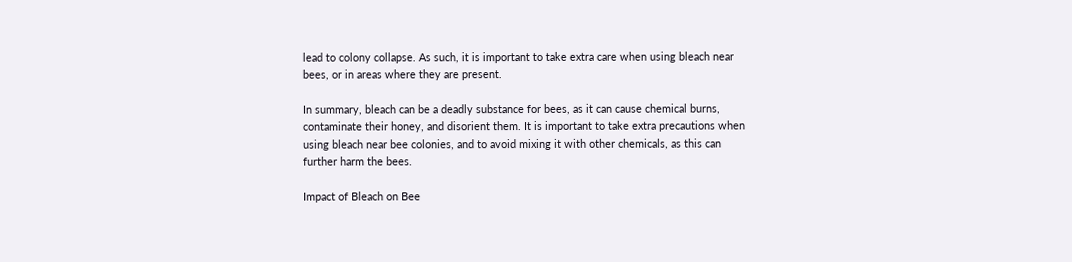lead to colony collapse. As such, it is important to take extra care when using bleach near bees, or in areas where they are present.

In summary, bleach can be a deadly substance for bees, as it can cause chemical burns, contaminate their honey, and disorient them. It is important to take extra precautions when using bleach near bee colonies, and to avoid mixing it with other chemicals, as this can further harm the bees.

Impact of Bleach on Bee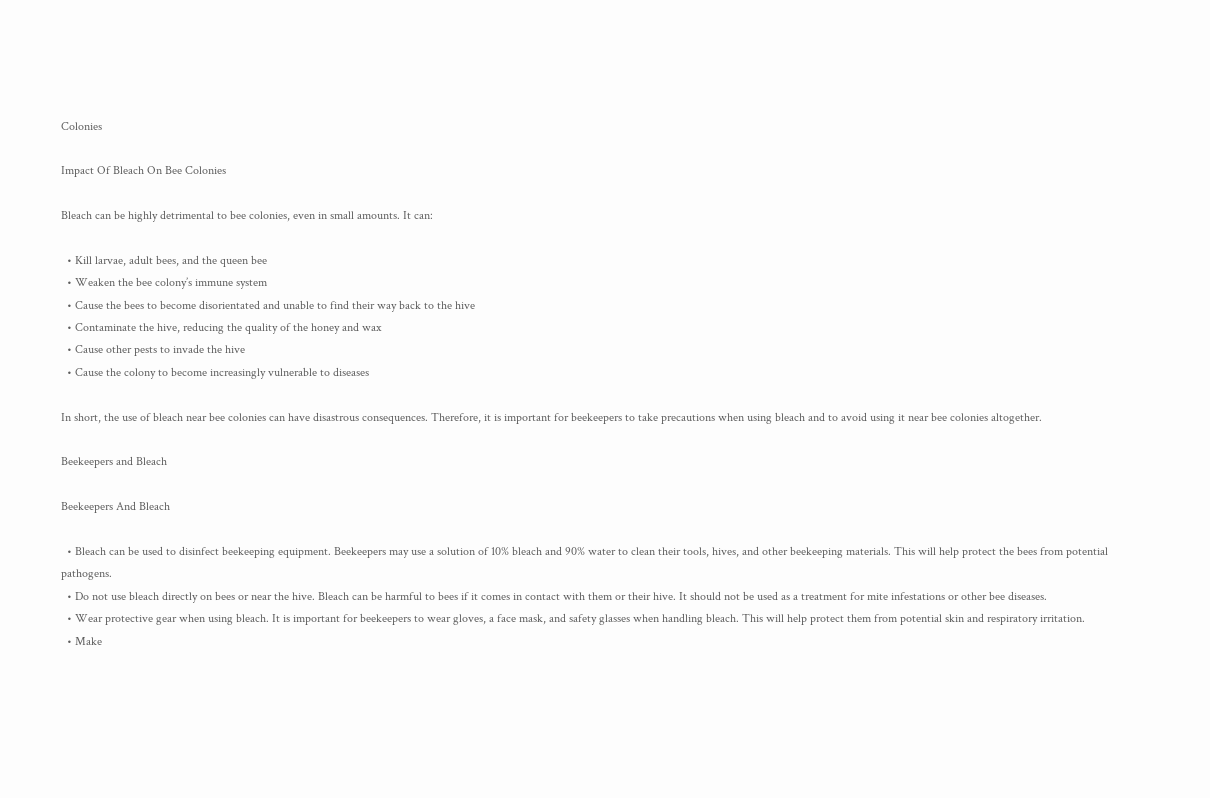Colonies

Impact Of Bleach On Bee Colonies

Bleach can be highly detrimental to bee colonies, even in small amounts. It can:

  • Kill larvae, adult bees, and the queen bee
  • Weaken the bee colony’s immune system
  • Cause the bees to become disorientated and unable to find their way back to the hive
  • Contaminate the hive, reducing the quality of the honey and wax
  • Cause other pests to invade the hive
  • Cause the colony to become increasingly vulnerable to diseases

In short, the use of bleach near bee colonies can have disastrous consequences. Therefore, it is important for beekeepers to take precautions when using bleach and to avoid using it near bee colonies altogether.

Beekeepers and Bleach

Beekeepers And Bleach

  • Bleach can be used to disinfect beekeeping equipment. Beekeepers may use a solution of 10% bleach and 90% water to clean their tools, hives, and other beekeeping materials. This will help protect the bees from potential pathogens.
  • Do not use bleach directly on bees or near the hive. Bleach can be harmful to bees if it comes in contact with them or their hive. It should not be used as a treatment for mite infestations or other bee diseases.
  • Wear protective gear when using bleach. It is important for beekeepers to wear gloves, a face mask, and safety glasses when handling bleach. This will help protect them from potential skin and respiratory irritation.
  • Make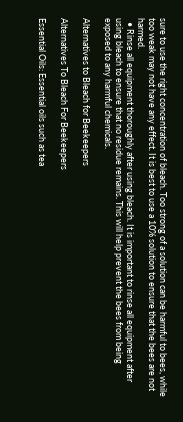sure to use the right concentration of bleach. Too strong of a solution can be harmful to bees, while too weak may not have any effect. It is best to use a 10% solution to ensure that the bees are not harmed.
  • Rinse all equipment thoroughly after using bleach. It is important to rinse all equipment after using bleach to ensure that no residue remains. This will help prevent the bees from being exposed to any harmful chemicals.

Alternatives to Bleach for Beekeepers

Alternatives To Bleach For Beekeepers

Essential Oils: Essential oils such as tea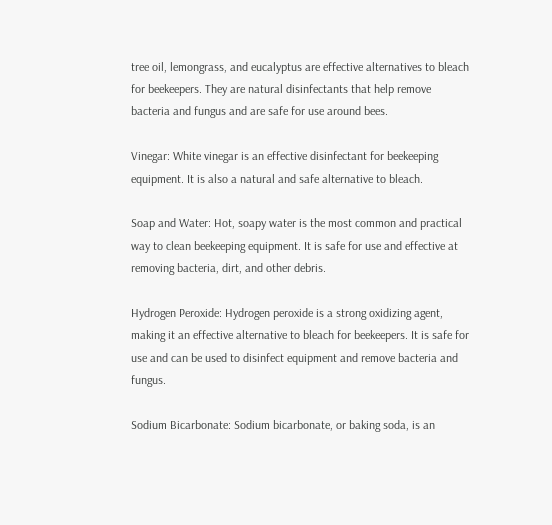tree oil, lemongrass, and eucalyptus are effective alternatives to bleach for beekeepers. They are natural disinfectants that help remove bacteria and fungus and are safe for use around bees.

Vinegar: White vinegar is an effective disinfectant for beekeeping equipment. It is also a natural and safe alternative to bleach.

Soap and Water: Hot, soapy water is the most common and practical way to clean beekeeping equipment. It is safe for use and effective at removing bacteria, dirt, and other debris.

Hydrogen Peroxide: Hydrogen peroxide is a strong oxidizing agent, making it an effective alternative to bleach for beekeepers. It is safe for use and can be used to disinfect equipment and remove bacteria and fungus.

Sodium Bicarbonate: Sodium bicarbonate, or baking soda, is an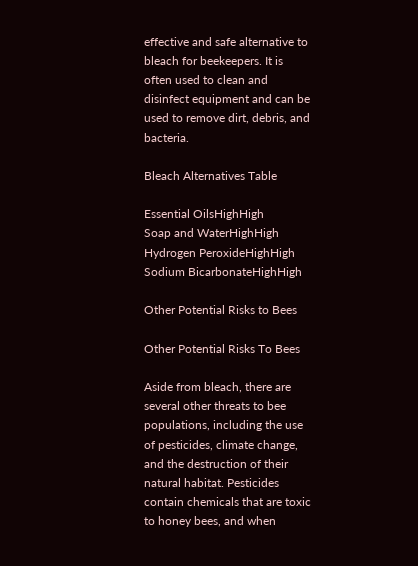effective and safe alternative to bleach for beekeepers. It is often used to clean and disinfect equipment and can be used to remove dirt, debris, and bacteria.

Bleach Alternatives Table

Essential OilsHighHigh
Soap and WaterHighHigh
Hydrogen PeroxideHighHigh
Sodium BicarbonateHighHigh

Other Potential Risks to Bees

Other Potential Risks To Bees

Aside from bleach, there are several other threats to bee populations, including the use of pesticides, climate change, and the destruction of their natural habitat. Pesticides contain chemicals that are toxic to honey bees, and when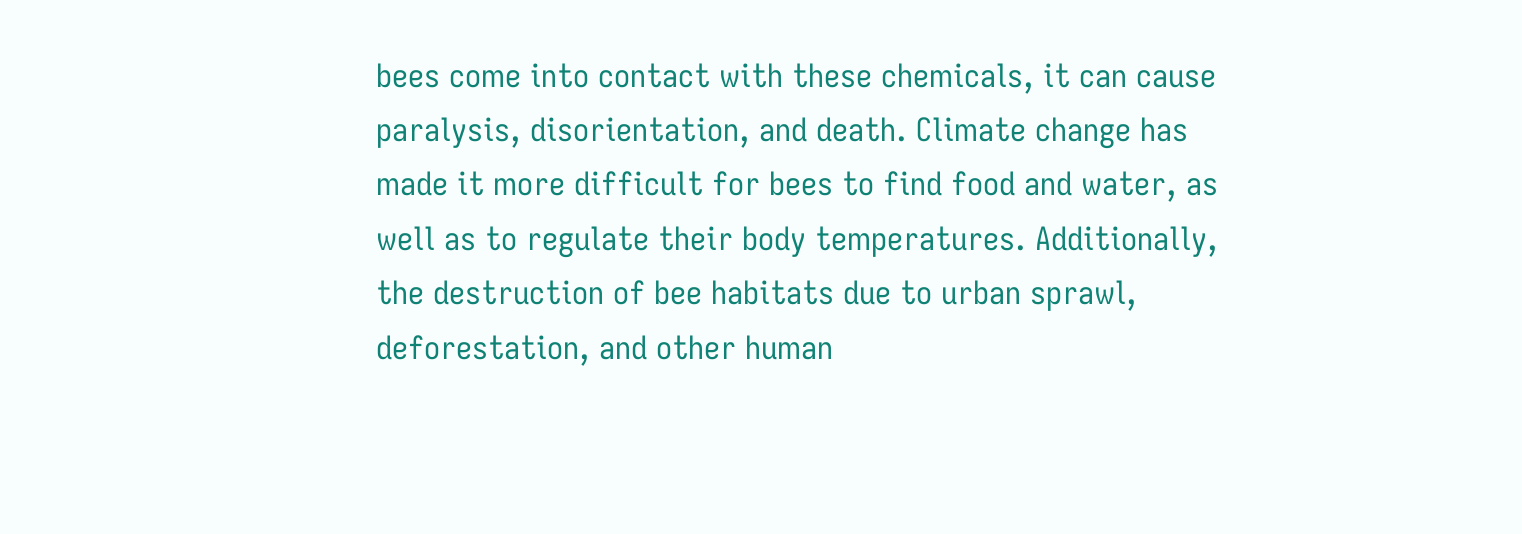bees come into contact with these chemicals, it can cause paralysis, disorientation, and death. Climate change has made it more difficult for bees to find food and water, as well as to regulate their body temperatures. Additionally, the destruction of bee habitats due to urban sprawl, deforestation, and other human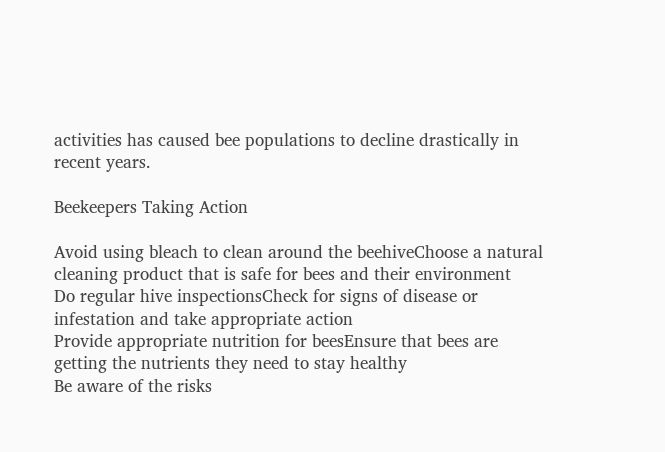activities has caused bee populations to decline drastically in recent years.

Beekeepers Taking Action

Avoid using bleach to clean around the beehiveChoose a natural cleaning product that is safe for bees and their environment
Do regular hive inspectionsCheck for signs of disease or infestation and take appropriate action
Provide appropriate nutrition for beesEnsure that bees are getting the nutrients they need to stay healthy
Be aware of the risks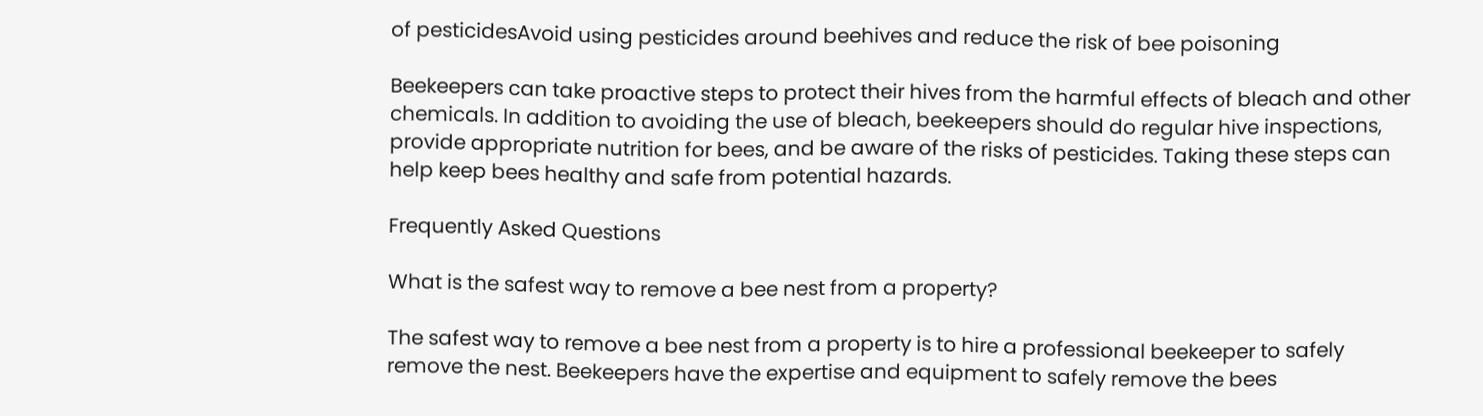of pesticidesAvoid using pesticides around beehives and reduce the risk of bee poisoning

Beekeepers can take proactive steps to protect their hives from the harmful effects of bleach and other chemicals. In addition to avoiding the use of bleach, beekeepers should do regular hive inspections, provide appropriate nutrition for bees, and be aware of the risks of pesticides. Taking these steps can help keep bees healthy and safe from potential hazards.

Frequently Asked Questions

What is the safest way to remove a bee nest from a property?

The safest way to remove a bee nest from a property is to hire a professional beekeeper to safely remove the nest. Beekeepers have the expertise and equipment to safely remove the bees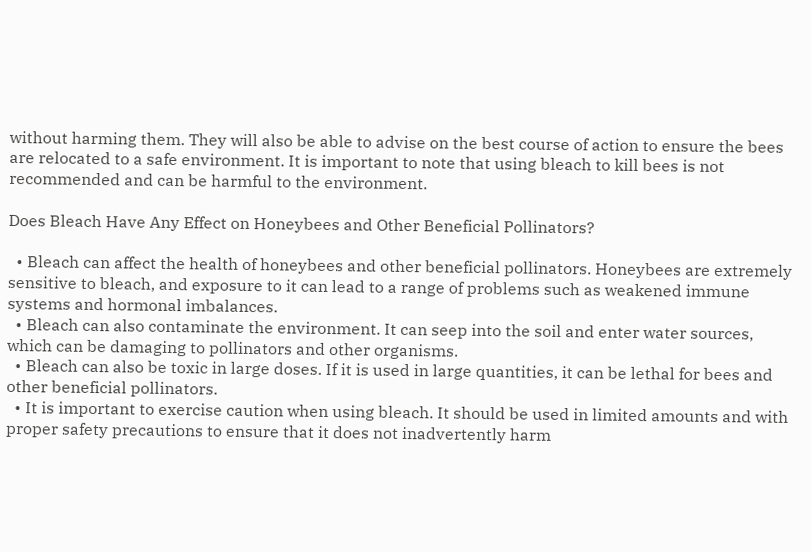without harming them. They will also be able to advise on the best course of action to ensure the bees are relocated to a safe environment. It is important to note that using bleach to kill bees is not recommended and can be harmful to the environment.

Does Bleach Have Any Effect on Honeybees and Other Beneficial Pollinators?

  • Bleach can affect the health of honeybees and other beneficial pollinators. Honeybees are extremely sensitive to bleach, and exposure to it can lead to a range of problems such as weakened immune systems and hormonal imbalances.
  • Bleach can also contaminate the environment. It can seep into the soil and enter water sources, which can be damaging to pollinators and other organisms.
  • Bleach can also be toxic in large doses. If it is used in large quantities, it can be lethal for bees and other beneficial pollinators.
  • It is important to exercise caution when using bleach. It should be used in limited amounts and with proper safety precautions to ensure that it does not inadvertently harm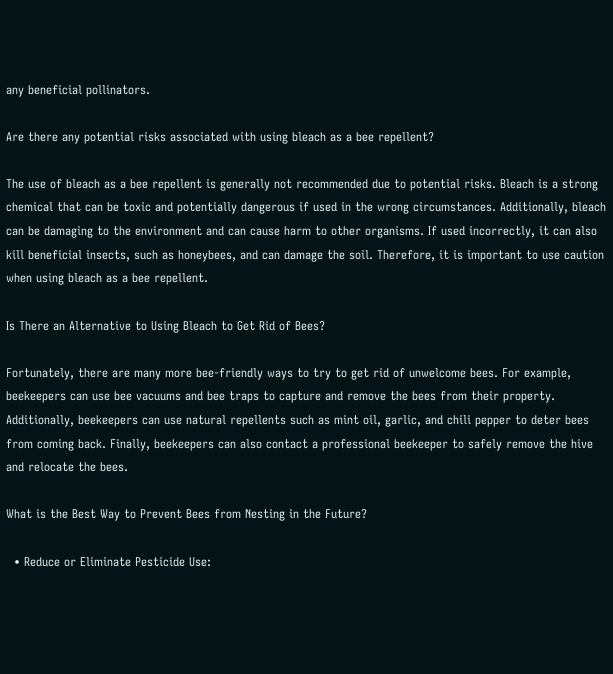any beneficial pollinators.

Are there any potential risks associated with using bleach as a bee repellent?

The use of bleach as a bee repellent is generally not recommended due to potential risks. Bleach is a strong chemical that can be toxic and potentially dangerous if used in the wrong circumstances. Additionally, bleach can be damaging to the environment and can cause harm to other organisms. If used incorrectly, it can also kill beneficial insects, such as honeybees, and can damage the soil. Therefore, it is important to use caution when using bleach as a bee repellent.

Is There an Alternative to Using Bleach to Get Rid of Bees?

Fortunately, there are many more bee-friendly ways to try to get rid of unwelcome bees. For example, beekeepers can use bee vacuums and bee traps to capture and remove the bees from their property. Additionally, beekeepers can use natural repellents such as mint oil, garlic, and chili pepper to deter bees from coming back. Finally, beekeepers can also contact a professional beekeeper to safely remove the hive and relocate the bees.

What is the Best Way to Prevent Bees from Nesting in the Future?

  • Reduce or Eliminate Pesticide Use: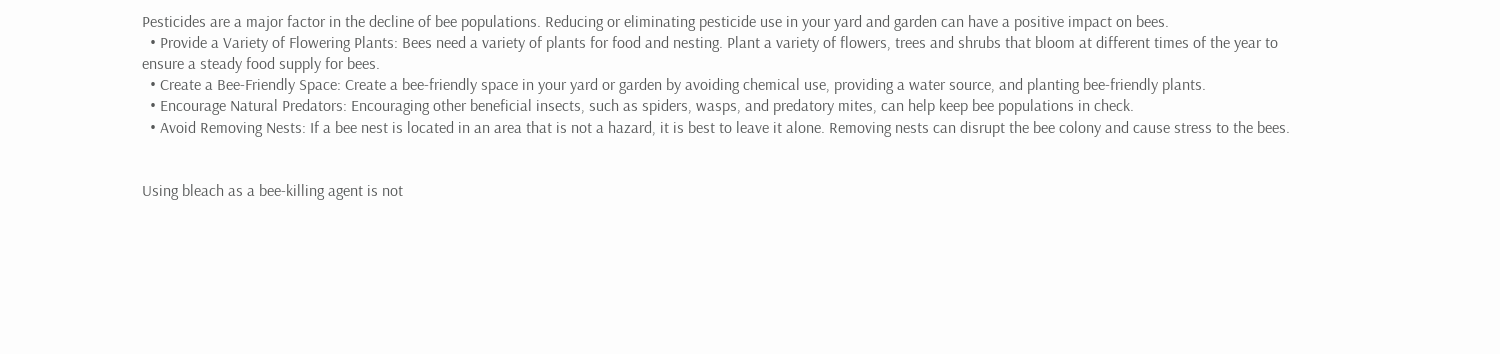Pesticides are a major factor in the decline of bee populations. Reducing or eliminating pesticide use in your yard and garden can have a positive impact on bees.
  • Provide a Variety of Flowering Plants: Bees need a variety of plants for food and nesting. Plant a variety of flowers, trees and shrubs that bloom at different times of the year to ensure a steady food supply for bees.
  • Create a Bee-Friendly Space: Create a bee-friendly space in your yard or garden by avoiding chemical use, providing a water source, and planting bee-friendly plants.
  • Encourage Natural Predators: Encouraging other beneficial insects, such as spiders, wasps, and predatory mites, can help keep bee populations in check.
  • Avoid Removing Nests: If a bee nest is located in an area that is not a hazard, it is best to leave it alone. Removing nests can disrupt the bee colony and cause stress to the bees.


Using bleach as a bee-killing agent is not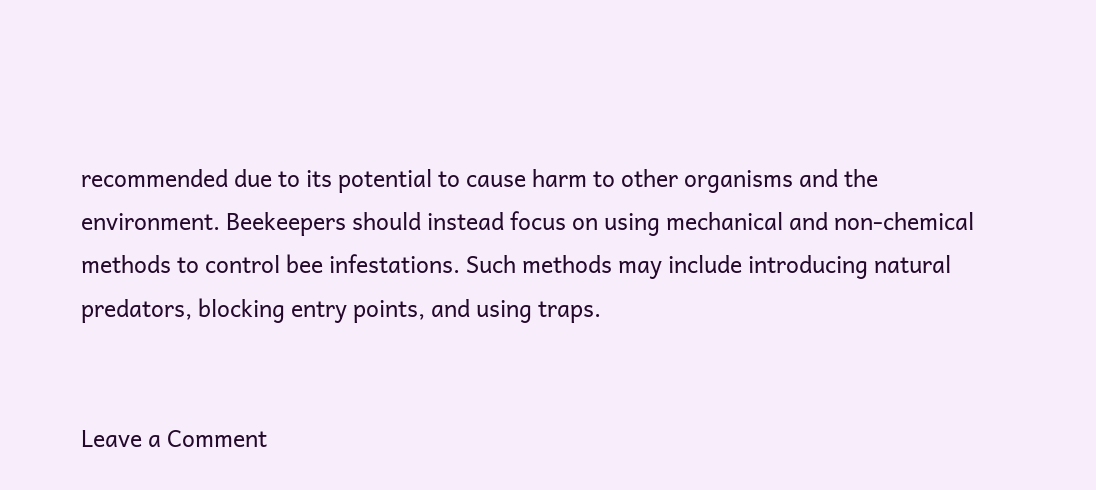recommended due to its potential to cause harm to other organisms and the environment. Beekeepers should instead focus on using mechanical and non-chemical methods to control bee infestations. Such methods may include introducing natural predators, blocking entry points, and using traps.


Leave a Comment